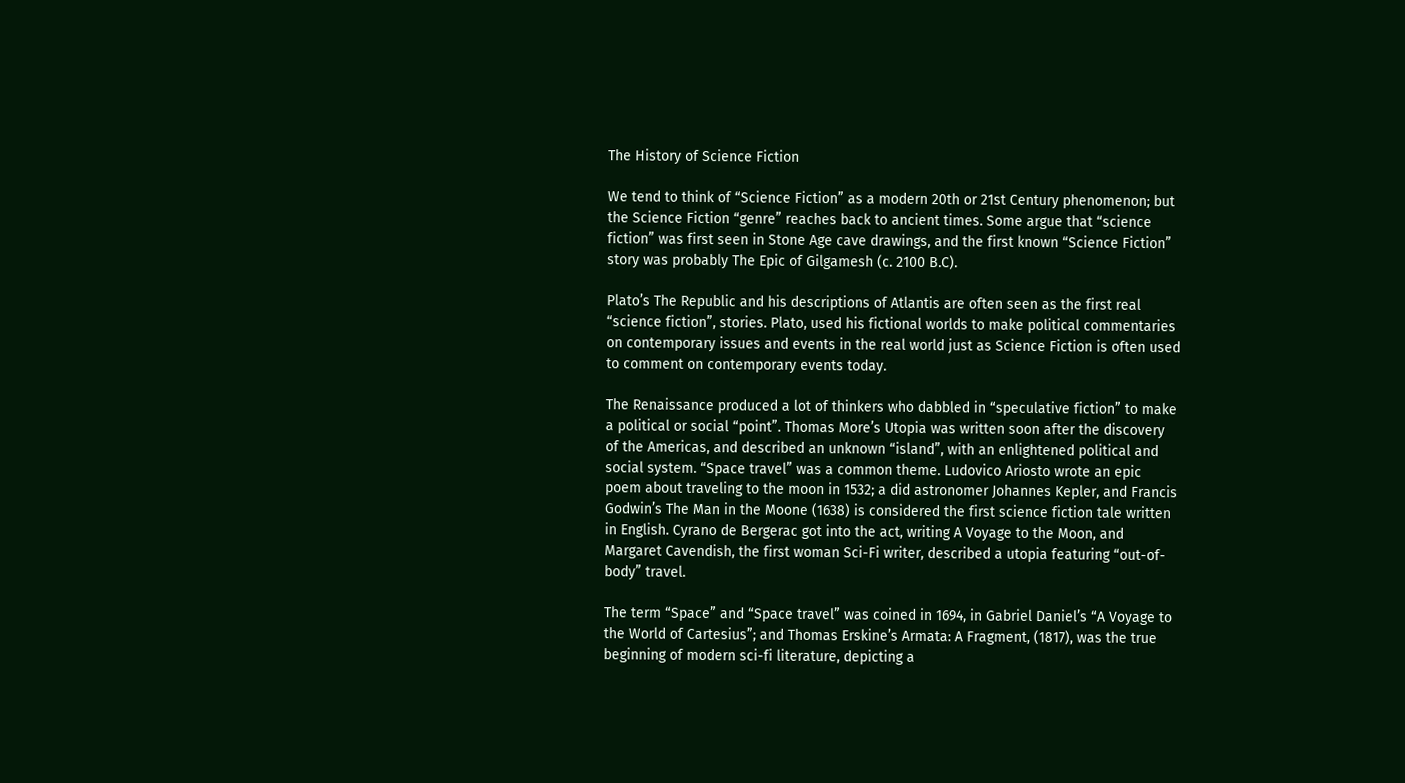The History of Science Fiction

We tend to think of “Science Fiction” as a modern 20th or 21st Century phenomenon; but the Science Fiction “genre” reaches back to ancient times. Some argue that “science fiction” was first seen in Stone Age cave drawings, and the first known “Science Fiction” story was probably The Epic of Gilgamesh (c. 2100 B.C).

Plato’s The Republic and his descriptions of Atlantis are often seen as the first real “science fiction”, stories. Plato, used his fictional worlds to make political commentaries on contemporary issues and events in the real world just as Science Fiction is often used to comment on contemporary events today.

The Renaissance produced a lot of thinkers who dabbled in “speculative fiction” to make a political or social “point”. Thomas More’s Utopia was written soon after the discovery of the Americas, and described an unknown “island”, with an enlightened political and social system. “Space travel” was a common theme. Ludovico Ariosto wrote an epic poem about traveling to the moon in 1532; a did astronomer Johannes Kepler, and Francis Godwin’s The Man in the Moone (1638) is considered the first science fiction tale written in English. Cyrano de Bergerac got into the act, writing A Voyage to the Moon, and Margaret Cavendish, the first woman Sci-Fi writer, described a utopia featuring “out-of-body” travel.

The term “Space” and “Space travel” was coined in 1694, in Gabriel Daniel’s “A Voyage to the World of Cartesius”; and Thomas Erskine’s Armata: A Fragment, (1817), was the true beginning of modern sci-fi literature, depicting a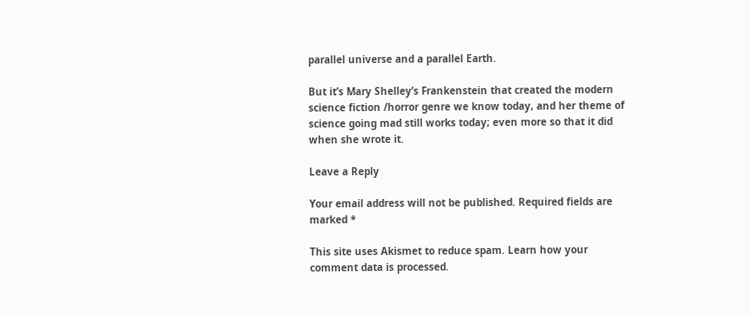parallel universe and a parallel Earth.

But it’s Mary Shelley’s Frankenstein that created the modern science fiction /horror genre we know today, and her theme of science going mad still works today; even more so that it did when she wrote it.

Leave a Reply

Your email address will not be published. Required fields are marked *

This site uses Akismet to reduce spam. Learn how your comment data is processed.